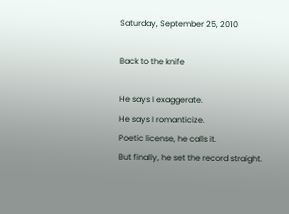Saturday, September 25, 2010

Back to the knife

He says I exaggerate.
He says I romanticize.
Poetic license, he calls it.
But finally, he set the record straight.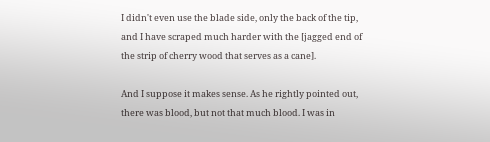I didn't even use the blade side, only the back of the tip, and I have scraped much harder with the [jagged end of the strip of cherry wood that serves as a cane].

And I suppose it makes sense. As he rightly pointed out, there was blood, but not that much blood. I was in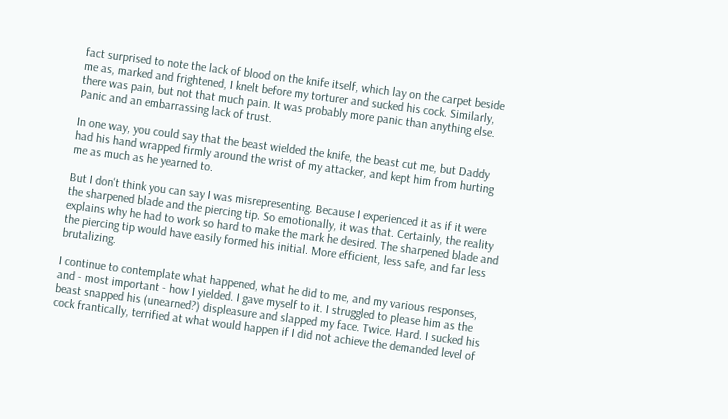fact surprised to note the lack of blood on the knife itself, which lay on the carpet beside me as, marked and frightened, I knelt before my torturer and sucked his cock. Similarly, there was pain, but not that much pain. It was probably more panic than anything else. Panic and an embarrassing lack of trust.

In one way, you could say that the beast wielded the knife, the beast cut me, but Daddy had his hand wrapped firmly around the wrist of my attacker, and kept him from hurting me as much as he yearned to.

But I don't think you can say I was misrepresenting. Because I experienced it as if it were the sharpened blade and the piercing tip. So emotionally, it was that. Certainly, the reality explains why he had to work so hard to make the mark he desired. The sharpened blade and the piercing tip would have easily formed his initial. More efficient, less safe, and far less brutalizing.

I continue to contemplate what happened, what he did to me, and my various responses, and - most important - how I yielded. I gave myself to it. I struggled to please him as the beast snapped his (unearned?) displeasure and slapped my face. Twice. Hard. I sucked his cock frantically, terrified at what would happen if I did not achieve the demanded level of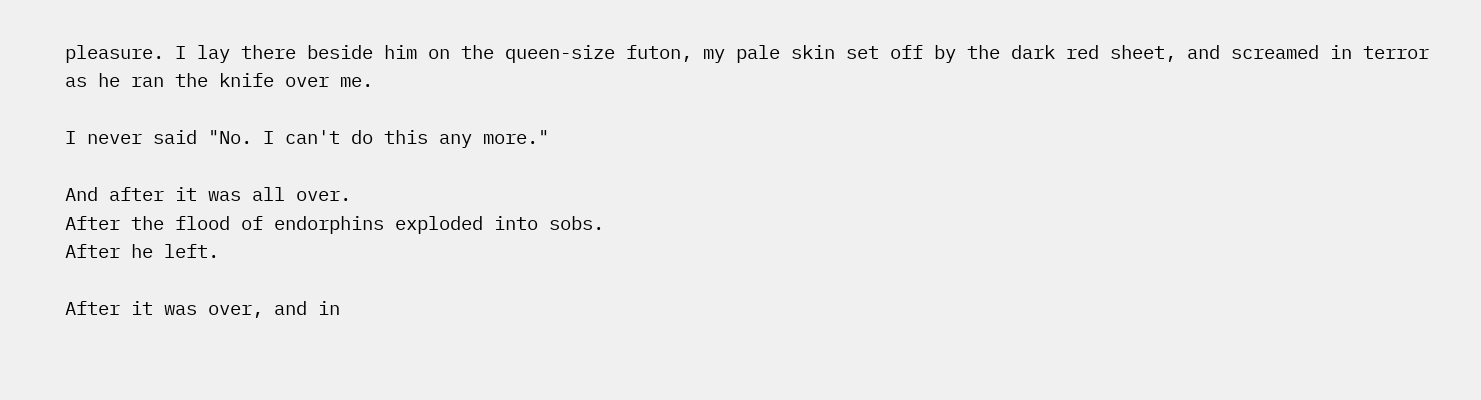pleasure. I lay there beside him on the queen-size futon, my pale skin set off by the dark red sheet, and screamed in terror as he ran the knife over me.

I never said "No. I can't do this any more."

And after it was all over.
After the flood of endorphins exploded into sobs.
After he left.

After it was over, and in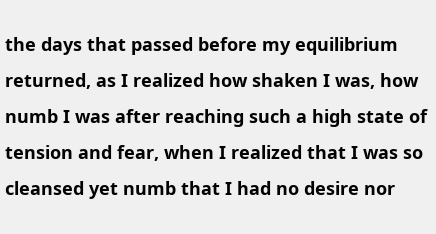the days that passed before my equilibrium returned, as I realized how shaken I was, how numb I was after reaching such a high state of tension and fear, when I realized that I was so cleansed yet numb that I had no desire nor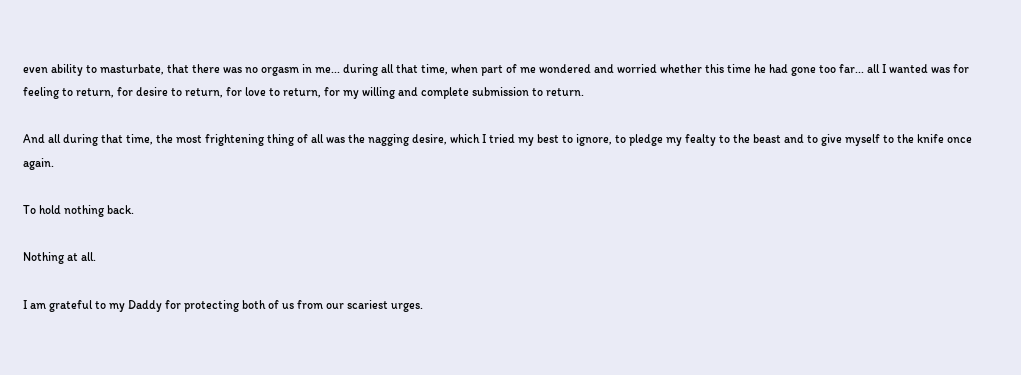even ability to masturbate, that there was no orgasm in me... during all that time, when part of me wondered and worried whether this time he had gone too far... all I wanted was for feeling to return, for desire to return, for love to return, for my willing and complete submission to return.

And all during that time, the most frightening thing of all was the nagging desire, which I tried my best to ignore, to pledge my fealty to the beast and to give myself to the knife once again.

To hold nothing back.

Nothing at all.

I am grateful to my Daddy for protecting both of us from our scariest urges.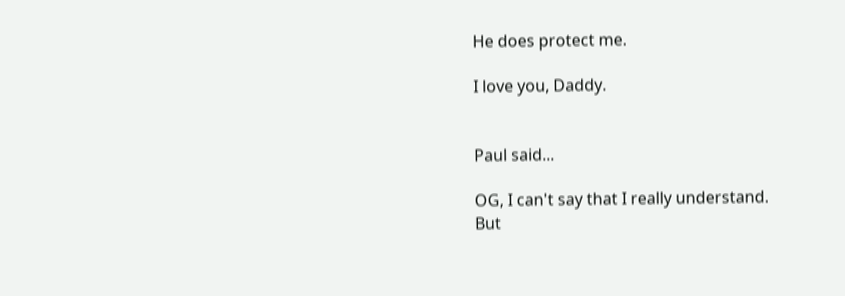He does protect me.

I love you, Daddy.


Paul said...

OG, I can't say that I really understand.
But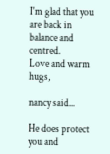I'm glad that you are back in balance and centred.
Love and warm hugs,

nancy said...

He does protect you and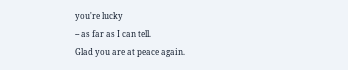you're lucky
-- as far as I can tell.
Glad you are at peace again.